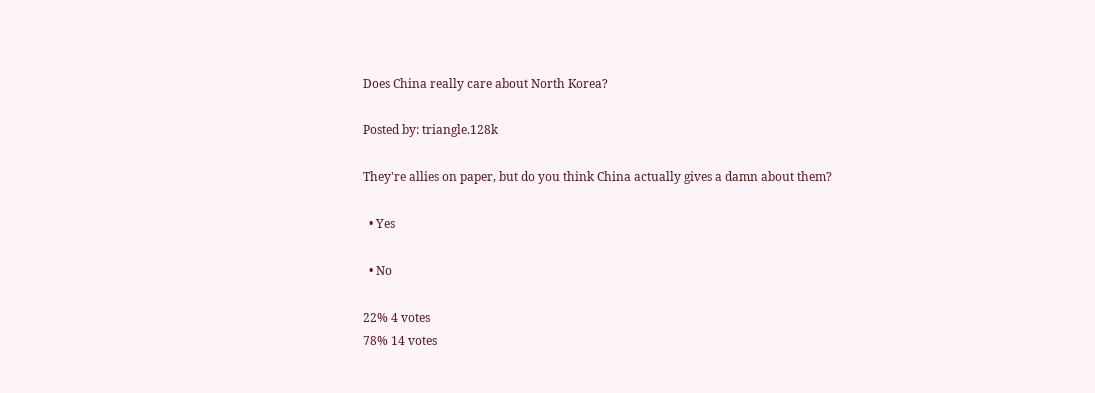Does China really care about North Korea?

Posted by: triangle.128k

They're allies on paper, but do you think China actually gives a damn about them?

  • Yes

  • No

22% 4 votes
78% 14 votes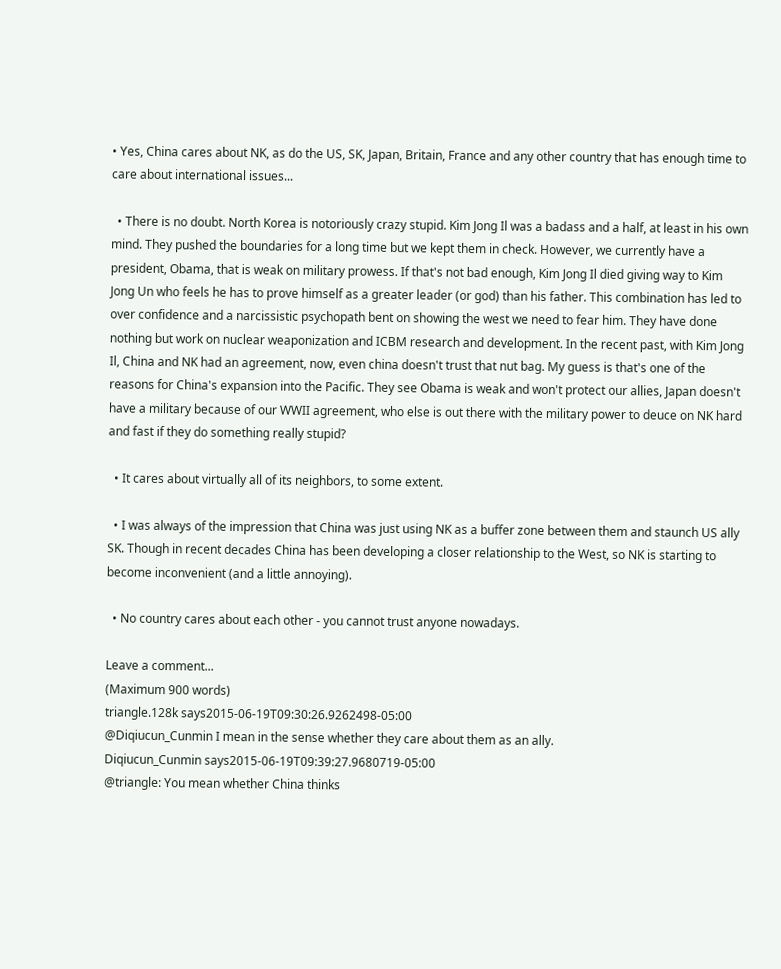• Yes, China cares about NK, as do the US, SK, Japan, Britain, France and any other country that has enough time to care about international issues...

  • There is no doubt. North Korea is notoriously crazy stupid. Kim Jong Il was a badass and a half, at least in his own mind. They pushed the boundaries for a long time but we kept them in check. However, we currently have a president, Obama, that is weak on military prowess. If that's not bad enough, Kim Jong Il died giving way to Kim Jong Un who feels he has to prove himself as a greater leader (or god) than his father. This combination has led to over confidence and a narcissistic psychopath bent on showing the west we need to fear him. They have done nothing but work on nuclear weaponization and ICBM research and development. In the recent past, with Kim Jong Il, China and NK had an agreement, now, even china doesn't trust that nut bag. My guess is that's one of the reasons for China's expansion into the Pacific. They see Obama is weak and won't protect our allies, Japan doesn't have a military because of our WWII agreement, who else is out there with the military power to deuce on NK hard and fast if they do something really stupid?

  • It cares about virtually all of its neighbors, to some extent.

  • I was always of the impression that China was just using NK as a buffer zone between them and staunch US ally SK. Though in recent decades China has been developing a closer relationship to the West, so NK is starting to become inconvenient (and a little annoying).

  • No country cares about each other - you cannot trust anyone nowadays.

Leave a comment...
(Maximum 900 words)
triangle.128k says2015-06-19T09:30:26.9262498-05:00
@Diqiucun_Cunmin I mean in the sense whether they care about them as an ally.
Diqiucun_Cunmin says2015-06-19T09:39:27.9680719-05:00
@triangle: You mean whether China thinks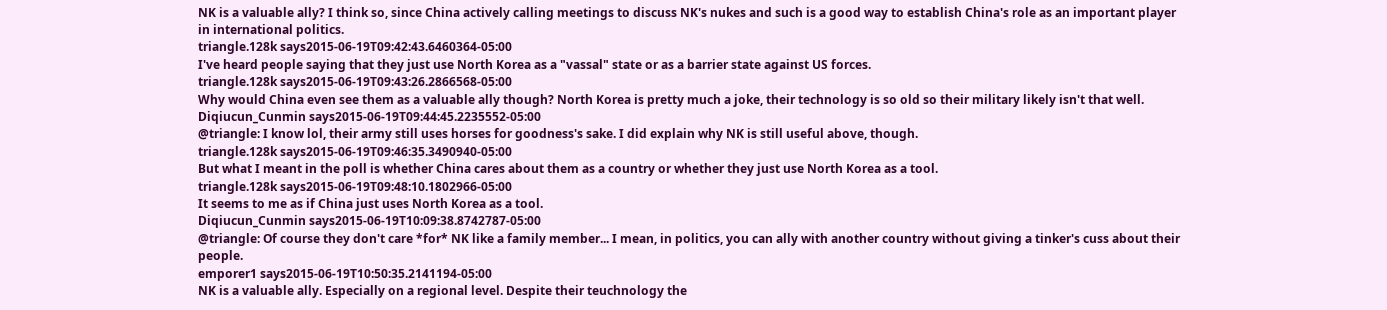NK is a valuable ally? I think so, since China actively calling meetings to discuss NK's nukes and such is a good way to establish China's role as an important player in international politics.
triangle.128k says2015-06-19T09:42:43.6460364-05:00
I've heard people saying that they just use North Korea as a "vassal" state or as a barrier state against US forces.
triangle.128k says2015-06-19T09:43:26.2866568-05:00
Why would China even see them as a valuable ally though? North Korea is pretty much a joke, their technology is so old so their military likely isn't that well.
Diqiucun_Cunmin says2015-06-19T09:44:45.2235552-05:00
@triangle: I know lol, their army still uses horses for goodness's sake. I did explain why NK is still useful above, though.
triangle.128k says2015-06-19T09:46:35.3490940-05:00
But what I meant in the poll is whether China cares about them as a country or whether they just use North Korea as a tool.
triangle.128k says2015-06-19T09:48:10.1802966-05:00
It seems to me as if China just uses North Korea as a tool.
Diqiucun_Cunmin says2015-06-19T10:09:38.8742787-05:00
@triangle: Of course they don't care *for* NK like a family member... I mean, in politics, you can ally with another country without giving a tinker's cuss about their people.
emporer1 says2015-06-19T10:50:35.2141194-05:00
NK is a valuable ally. Especially on a regional level. Despite their teuchnology the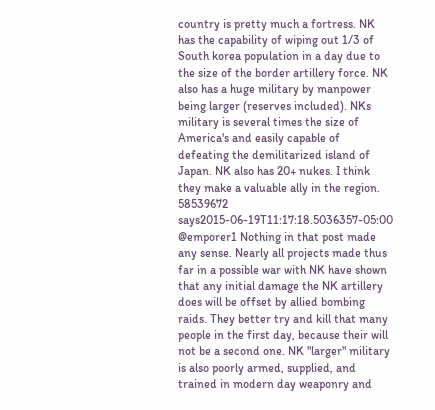country is pretty much a fortress. NK has the capability of wiping out 1/3 of South korea population in a day due to the size of the border artillery force. NK also has a huge military by manpower being larger (reserves included). NKs military is several times the size of America's and easily capable of defeating the demilitarized island of Japan. NK also has 20+ nukes. I think they make a valuable ally in the region.
58539672 says2015-06-19T11:17:18.5036357-05:00
@emporer1 Nothing in that post made any sense. Nearly all projects made thus far in a possible war with NK have shown that any initial damage the NK artillery does will be offset by allied bombing raids. They better try and kill that many people in the first day, because their will not be a second one. NK "larger" military is also poorly armed, supplied, and trained in modern day weaponry and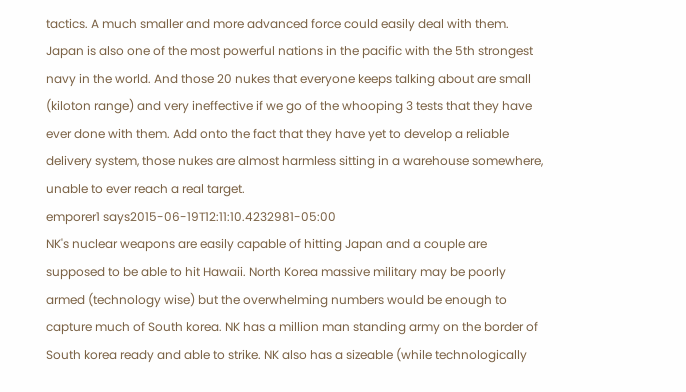tactics. A much smaller and more advanced force could easily deal with them. Japan is also one of the most powerful nations in the pacific with the 5th strongest navy in the world. And those 20 nukes that everyone keeps talking about are small (kiloton range) and very ineffective if we go of the whooping 3 tests that they have ever done with them. Add onto the fact that they have yet to develop a reliable delivery system, those nukes are almost harmless sitting in a warehouse somewhere, unable to ever reach a real target.
emporer1 says2015-06-19T12:11:10.4232981-05:00
NK's nuclear weapons are easily capable of hitting Japan and a couple are supposed to be able to hit Hawaii. North Korea massive military may be poorly armed (technology wise) but the overwhelming numbers would be enough to capture much of South korea. NK has a million man standing army on the border of South korea ready and able to strike. NK also has a sizeable (while technologically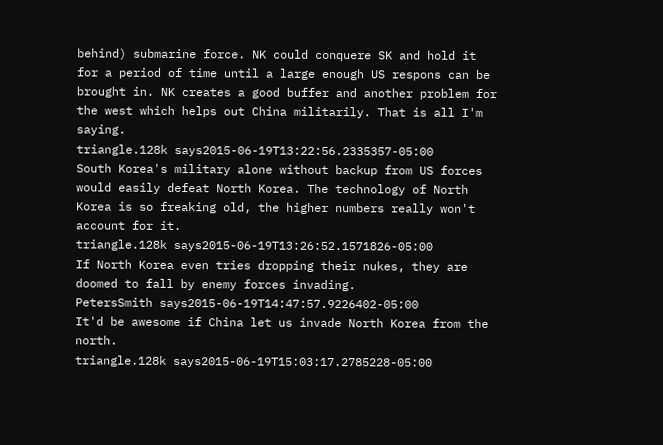behind) submarine force. NK could conquere SK and hold it for a period of time until a large enough US respons can be brought in. NK creates a good buffer and another problem for the west which helps out China militarily. That is all I'm saying.
triangle.128k says2015-06-19T13:22:56.2335357-05:00
South Korea's military alone without backup from US forces would easily defeat North Korea. The technology of North Korea is so freaking old, the higher numbers really won't account for it.
triangle.128k says2015-06-19T13:26:52.1571826-05:00
If North Korea even tries dropping their nukes, they are doomed to fall by enemy forces invading.
PetersSmith says2015-06-19T14:47:57.9226402-05:00
It'd be awesome if China let us invade North Korea from the north.
triangle.128k says2015-06-19T15:03:17.2785228-05:00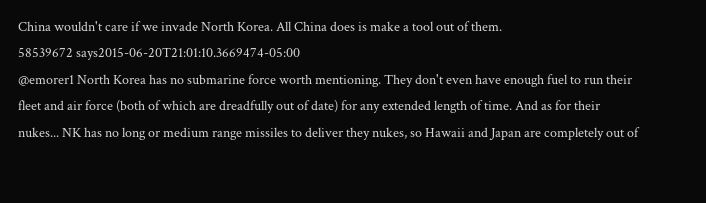China wouldn't care if we invade North Korea. All China does is make a tool out of them.
58539672 says2015-06-20T21:01:10.3669474-05:00
@emorer1 North Korea has no submarine force worth mentioning. They don't even have enough fuel to run their fleet and air force (both of which are dreadfully out of date) for any extended length of time. And as for their nukes... NK has no long or medium range missiles to deliver they nukes, so Hawaii and Japan are completely out of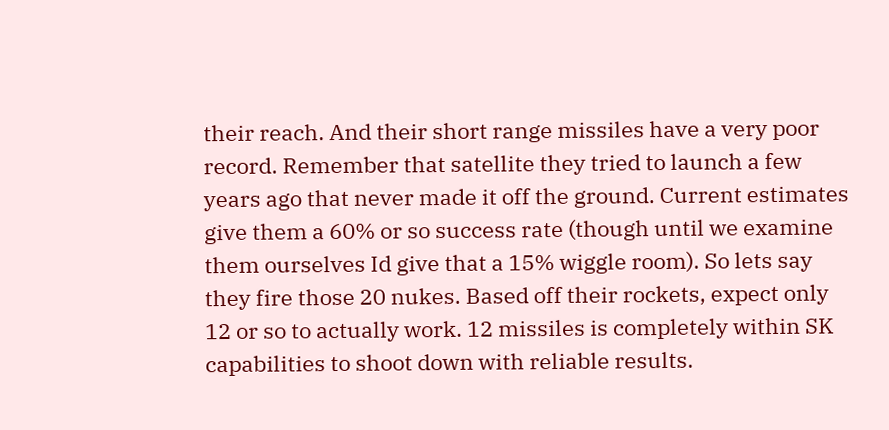their reach. And their short range missiles have a very poor record. Remember that satellite they tried to launch a few years ago that never made it off the ground. Current estimates give them a 60% or so success rate (though until we examine them ourselves Id give that a 15% wiggle room). So lets say they fire those 20 nukes. Based off their rockets, expect only 12 or so to actually work. 12 missiles is completely within SK capabilities to shoot down with reliable results.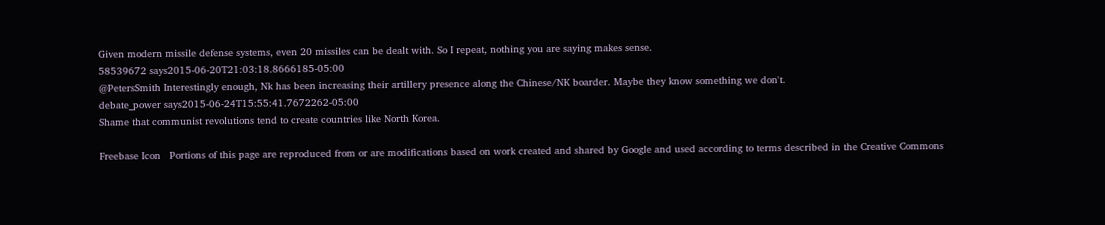Given modern missile defense systems, even 20 missiles can be dealt with. So I repeat, nothing you are saying makes sense.
58539672 says2015-06-20T21:03:18.8666185-05:00
@PetersSmith Interestingly enough, Nk has been increasing their artillery presence along the Chinese/NK boarder. Maybe they know something we don't.
debate_power says2015-06-24T15:55:41.7672262-05:00
Shame that communist revolutions tend to create countries like North Korea.

Freebase Icon   Portions of this page are reproduced from or are modifications based on work created and shared by Google and used according to terms described in the Creative Commons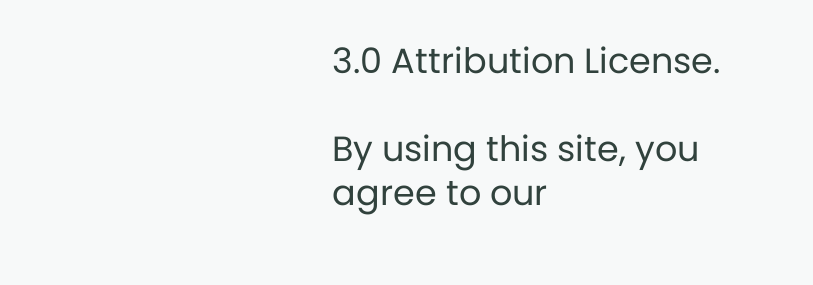3.0 Attribution License.

By using this site, you agree to our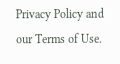Privacy Policy and our Terms of Use.